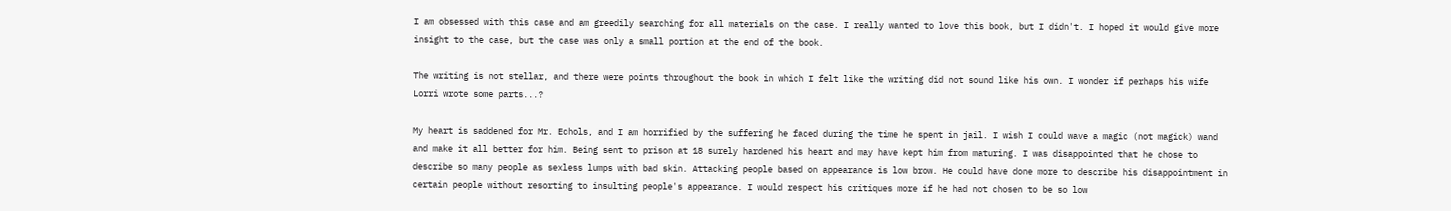I am obsessed with this case and am greedily searching for all materials on the case. I really wanted to love this book, but I didn't. I hoped it would give more insight to the case, but the case was only a small portion at the end of the book.

The writing is not stellar, and there were points throughout the book in which I felt like the writing did not sound like his own. I wonder if perhaps his wife Lorri wrote some parts...?

My heart is saddened for Mr. Echols, and I am horrified by the suffering he faced during the time he spent in jail. I wish I could wave a magic (not magick) wand and make it all better for him. Being sent to prison at 18 surely hardened his heart and may have kept him from maturing. I was disappointed that he chose to describe so many people as sexless lumps with bad skin. Attacking people based on appearance is low brow. He could have done more to describe his disappointment in certain people without resorting to insulting people's appearance. I would respect his critiques more if he had not chosen to be so low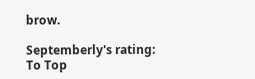brow.

Septemberly's rating:
To Top